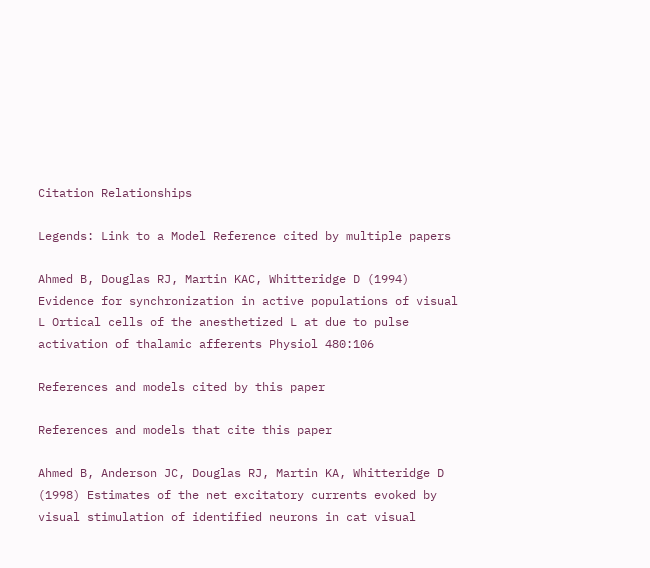Citation Relationships

Legends: Link to a Model Reference cited by multiple papers

Ahmed B, Douglas RJ, Martin KAC, Whitteridge D (1994) Evidence for synchronization in active populations of visual L Ortical cells of the anesthetized L at due to pulse activation of thalamic afferents Physiol 480:106

References and models cited by this paper

References and models that cite this paper

Ahmed B, Anderson JC, Douglas RJ, Martin KA, Whitteridge D (1998) Estimates of the net excitatory currents evoked by visual stimulation of identified neurons in cat visual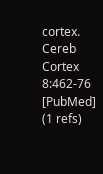cortex. Cereb Cortex 8:462-76 [PubMed]
(1 refs)